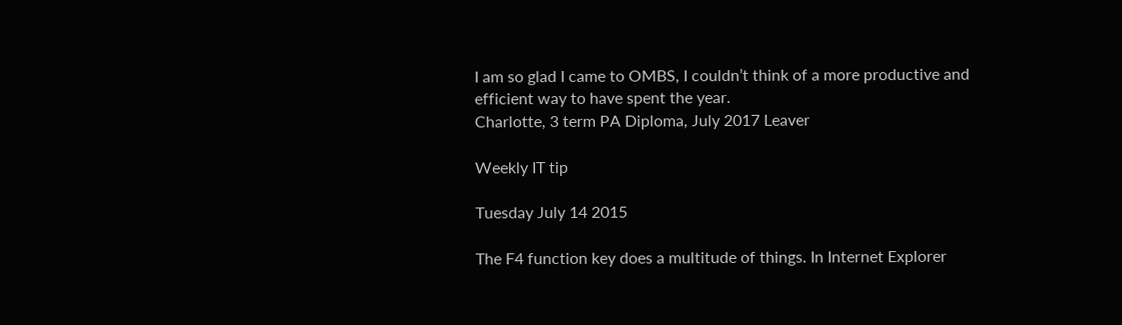I am so glad I came to OMBS, I couldn’t think of a more productive and efficient way to have spent the year.
Charlotte, 3 term PA Diploma, July 2017 Leaver

Weekly IT tip

Tuesday July 14 2015

The F4 function key does a multitude of things. In Internet Explorer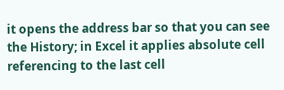it opens the address bar so that you can see the History; in Excel it applies absolute cell referencing to the last cell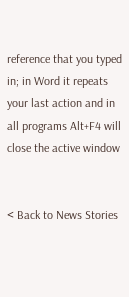reference that you typed in; in Word it repeats your last action and in all programs Alt+F4 will close the active window


< Back to News Stories